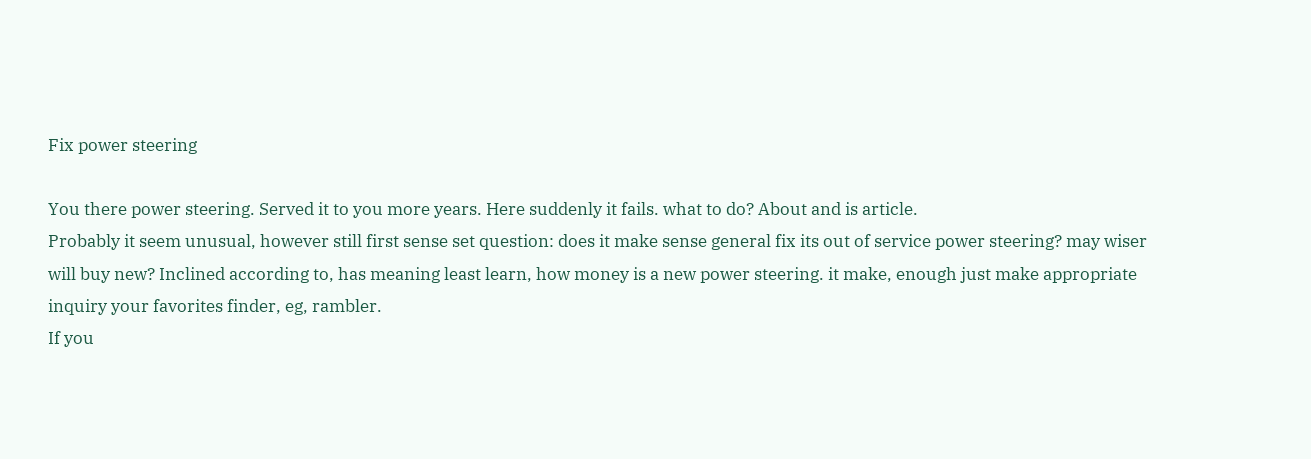Fix power steering

You there power steering. Served it to you more years. Here suddenly it fails. what to do? About and is article.
Probably it seem unusual, however still first sense set question: does it make sense general fix its out of service power steering? may wiser will buy new? Inclined according to, has meaning least learn, how money is a new power steering. it make, enough just make appropriate inquiry your favorites finder, eg, rambler.
If you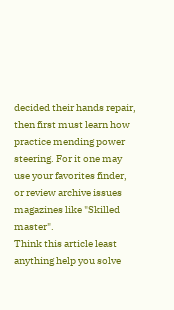decided their hands repair, then first must learn how practice mending power steering. For it one may use your favorites finder, or review archive issues magazines like "Skilled master".
Think this article least anything help you solve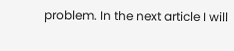problem. In the next article I will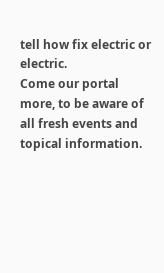tell how fix electric or electric.
Come our portal more, to be aware of all fresh events and topical information.